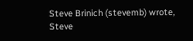Steve Brinich (stevemb) wrote,
Steve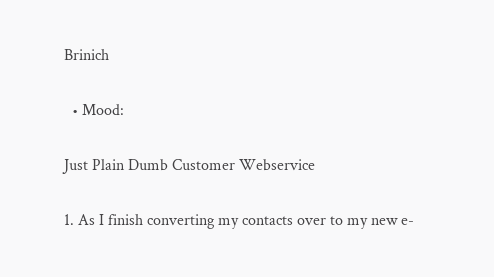Brinich

  • Mood:

Just Plain Dumb Customer Webservice

1. As I finish converting my contacts over to my new e-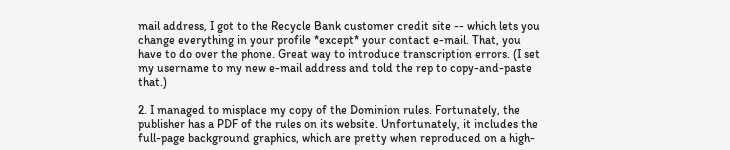mail address, I got to the Recycle Bank customer credit site -- which lets you change everything in your profile *except* your contact e-mail. That, you have to do over the phone. Great way to introduce transcription errors. (I set my username to my new e-mail address and told the rep to copy-and-paste that.)

2. I managed to misplace my copy of the Dominion rules. Fortunately, the publisher has a PDF of the rules on its website. Unfortunately, it includes the full-page background graphics, which are pretty when reproduced on a high-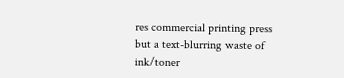res commercial printing press but a text-blurring waste of ink/toner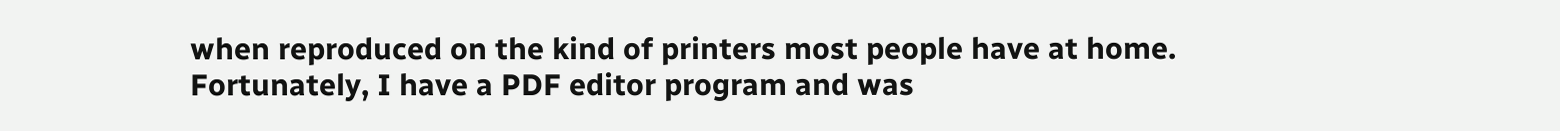when reproduced on the kind of printers most people have at home. Fortunately, I have a PDF editor program and was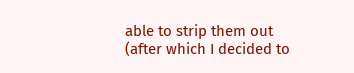able to strip them out (after which I decided to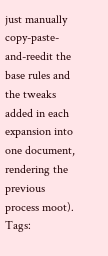just manually copy-paste-and-reedit the base rules and the tweaks added in each expansion into one document, rendering the previous process moot).
Tags: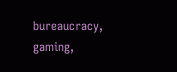bureaucracy, gaming,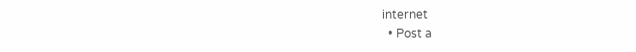internet
  • Post a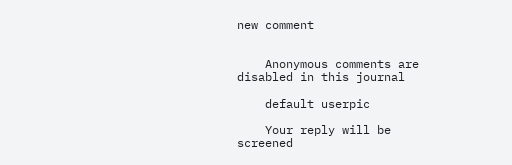new comment


    Anonymous comments are disabled in this journal

    default userpic

    Your reply will be screened